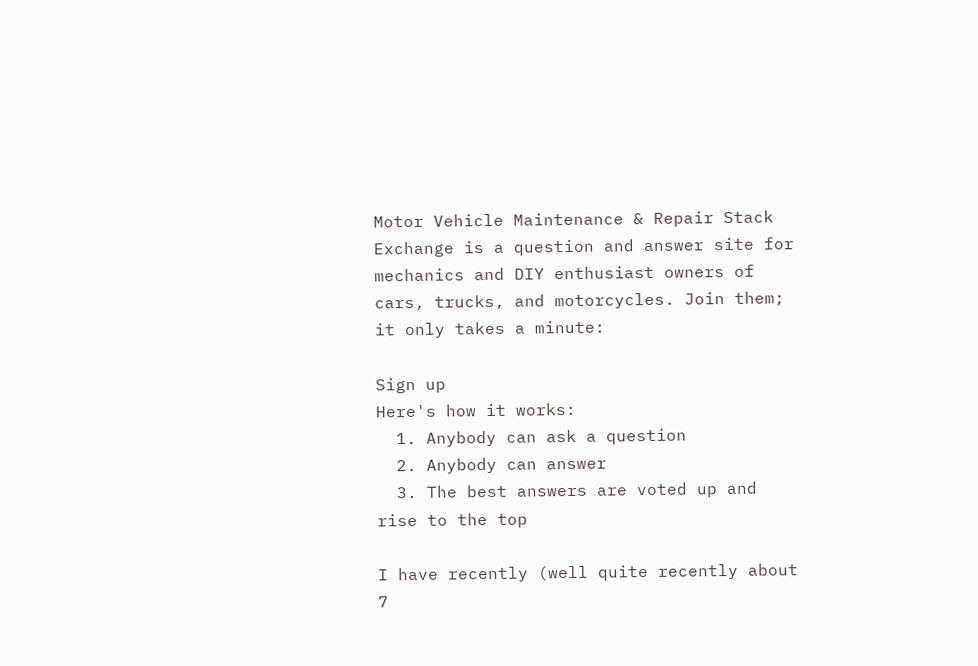Motor Vehicle Maintenance & Repair Stack Exchange is a question and answer site for mechanics and DIY enthusiast owners of cars, trucks, and motorcycles. Join them; it only takes a minute:

Sign up
Here's how it works:
  1. Anybody can ask a question
  2. Anybody can answer
  3. The best answers are voted up and rise to the top

I have recently (well quite recently about 7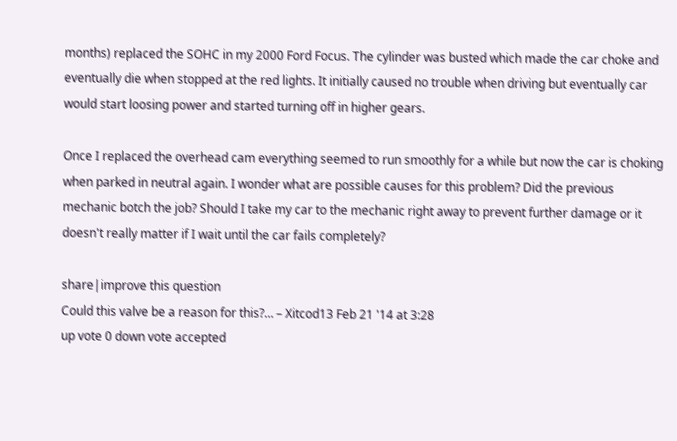months) replaced the SOHC in my 2000 Ford Focus. The cylinder was busted which made the car choke and eventually die when stopped at the red lights. It initially caused no trouble when driving but eventually car would start loosing power and started turning off in higher gears.

Once I replaced the overhead cam everything seemed to run smoothly for a while but now the car is choking when parked in neutral again. I wonder what are possible causes for this problem? Did the previous mechanic botch the job? Should I take my car to the mechanic right away to prevent further damage or it doesn't really matter if I wait until the car fails completely?

share|improve this question
Could this valve be a reason for this?… – Xitcod13 Feb 21 '14 at 3:28
up vote 0 down vote accepted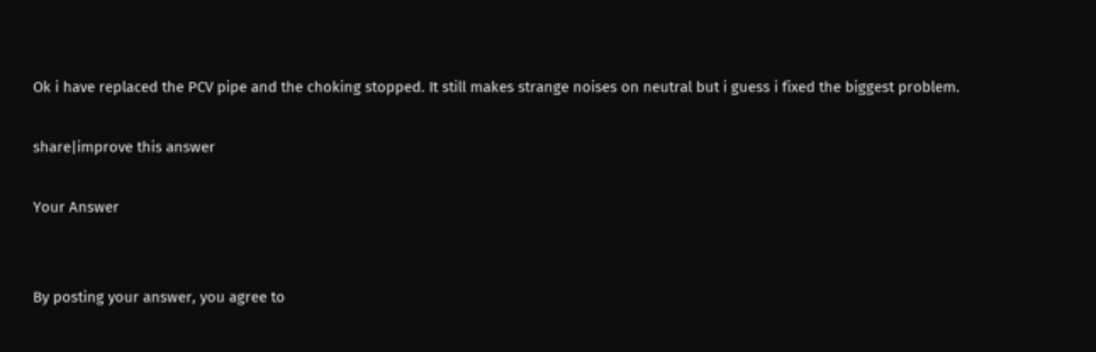Ok i have replaced the PCV pipe and the choking stopped. It still makes strange noises on neutral but i guess i fixed the biggest problem.

share|improve this answer

Your Answer


By posting your answer, you agree to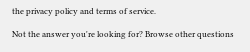the privacy policy and terms of service.

Not the answer you're looking for? Browse other questions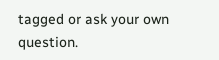tagged or ask your own question.